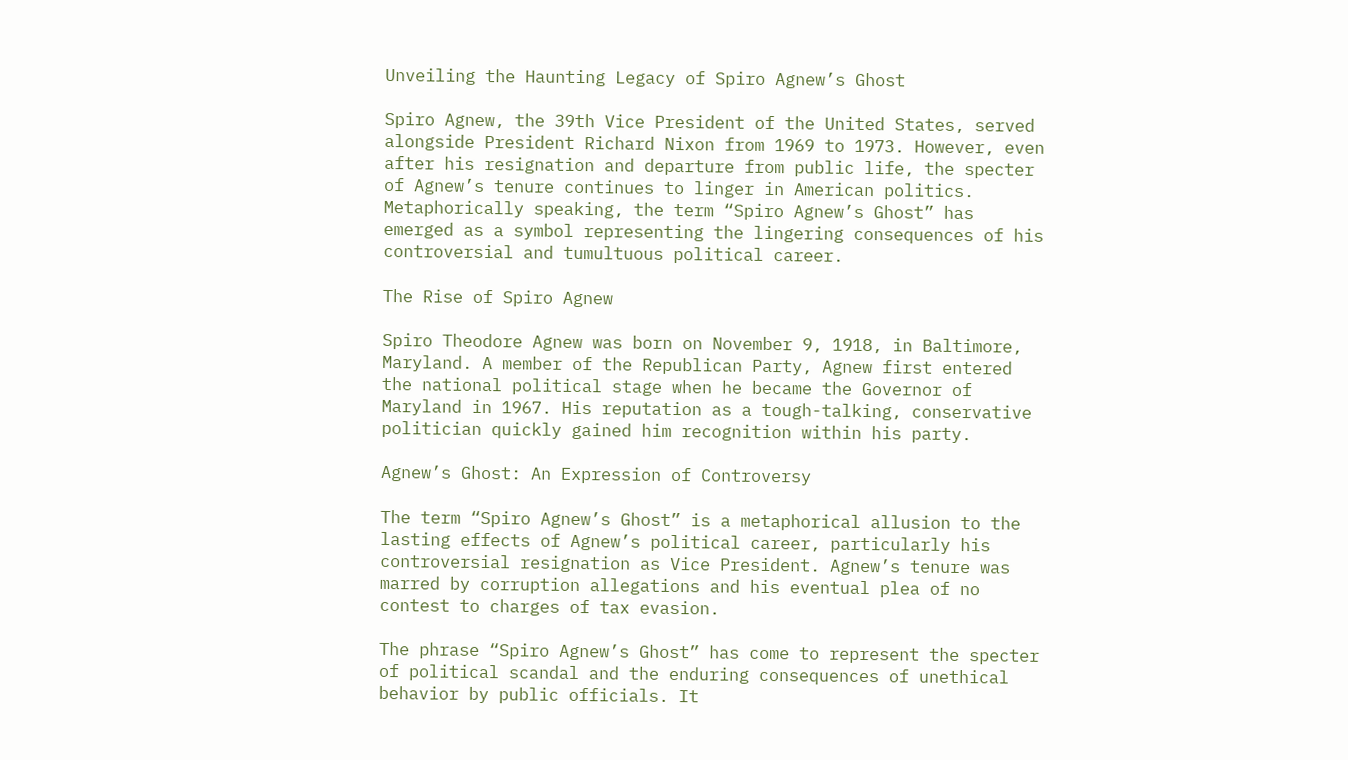Unveiling the Haunting Legacy of Spiro Agnew’s Ghost

Spiro Agnew, the 39th Vice President of the United States, served alongside President Richard Nixon from 1969 to 1973. However, even after his resignation and departure from public life, the specter of Agnew’s tenure continues to linger in American politics. Metaphorically speaking, the term “Spiro Agnew’s Ghost” has emerged as a symbol representing the lingering consequences of his controversial and tumultuous political career.

The Rise of Spiro Agnew

Spiro Theodore Agnew was born on November 9, 1918, in Baltimore, Maryland. A member of the Republican Party, Agnew first entered the national political stage when he became the Governor of Maryland in 1967. His reputation as a tough-talking, conservative politician quickly gained him recognition within his party.

Agnew’s Ghost: An Expression of Controversy

The term “Spiro Agnew’s Ghost” is a metaphorical allusion to the lasting effects of Agnew’s political career, particularly his controversial resignation as Vice President. Agnew’s tenure was marred by corruption allegations and his eventual plea of no contest to charges of tax evasion.

The phrase “Spiro Agnew’s Ghost” has come to represent the specter of political scandal and the enduring consequences of unethical behavior by public officials. It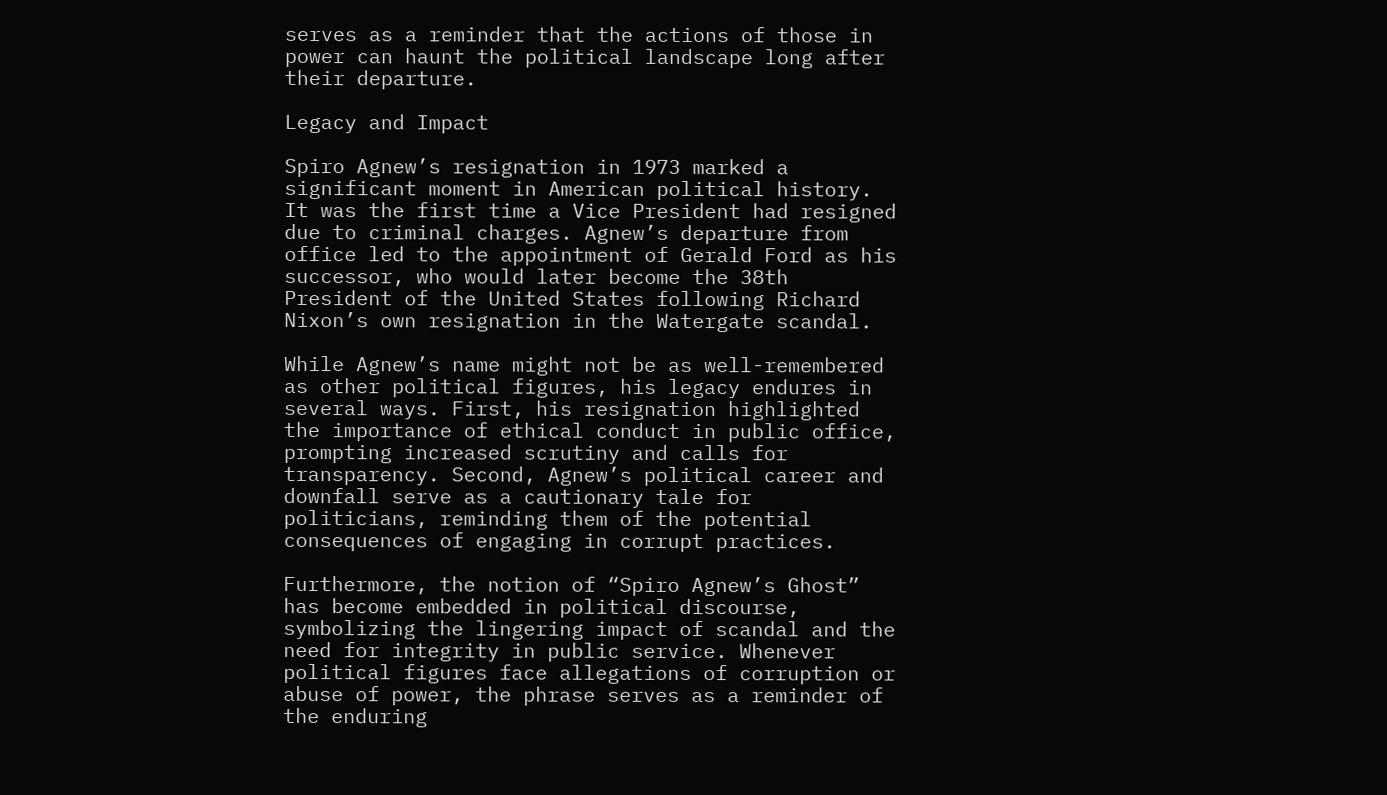serves as a reminder that the actions of those in power can haunt the political landscape long after their departure.

Legacy and Impact

Spiro Agnew’s resignation in 1973 marked a significant moment in American political history. It was the first time a Vice President had resigned due to criminal charges. Agnew’s departure from office led to the appointment of Gerald Ford as his successor, who would later become the 38th President of the United States following Richard Nixon’s own resignation in the Watergate scandal.

While Agnew’s name might not be as well-remembered as other political figures, his legacy endures in several ways. First, his resignation highlighted the importance of ethical conduct in public office, prompting increased scrutiny and calls for transparency. Second, Agnew’s political career and downfall serve as a cautionary tale for politicians, reminding them of the potential consequences of engaging in corrupt practices.

Furthermore, the notion of “Spiro Agnew’s Ghost” has become embedded in political discourse, symbolizing the lingering impact of scandal and the need for integrity in public service. Whenever political figures face allegations of corruption or abuse of power, the phrase serves as a reminder of the enduring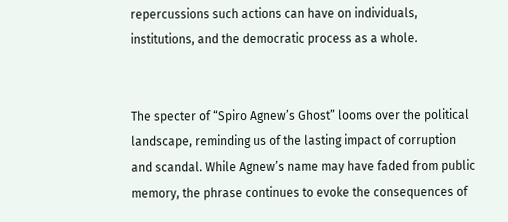repercussions such actions can have on individuals, institutions, and the democratic process as a whole.


The specter of “Spiro Agnew’s Ghost” looms over the political landscape, reminding us of the lasting impact of corruption and scandal. While Agnew’s name may have faded from public memory, the phrase continues to evoke the consequences of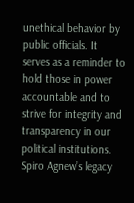unethical behavior by public officials. It serves as a reminder to hold those in power accountable and to strive for integrity and transparency in our political institutions. Spiro Agnew’s legacy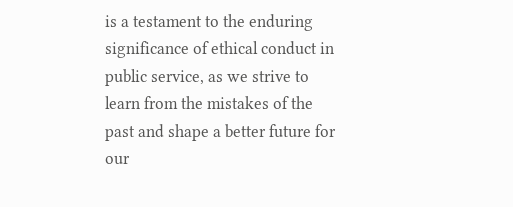is a testament to the enduring significance of ethical conduct in public service, as we strive to learn from the mistakes of the past and shape a better future for our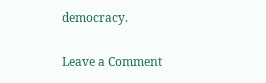democracy.

Leave a Comment